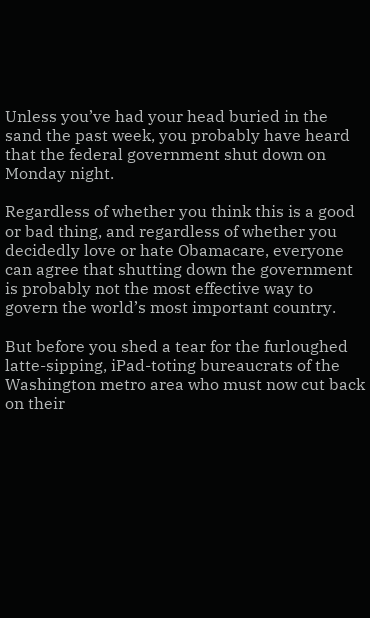Unless you’ve had your head buried in the sand the past week, you probably have heard that the federal government shut down on Monday night.

Regardless of whether you think this is a good or bad thing, and regardless of whether you decidedly love or hate Obamacare, everyone can agree that shutting down the government is probably not the most effective way to govern the world’s most important country.

But before you shed a tear for the furloughed latte-sipping, iPad-toting bureaucrats of the Washington metro area who must now cut back on their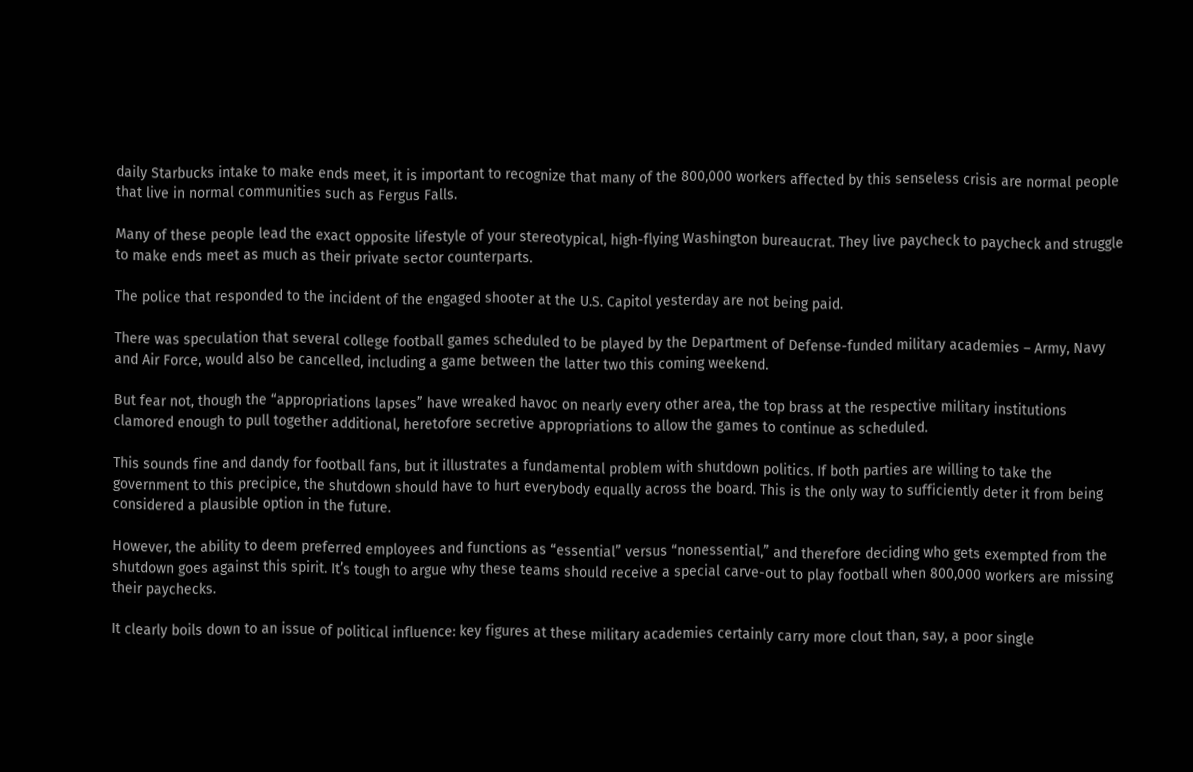daily Starbucks intake to make ends meet, it is important to recognize that many of the 800,000 workers affected by this senseless crisis are normal people that live in normal communities such as Fergus Falls.

Many of these people lead the exact opposite lifestyle of your stereotypical, high-flying Washington bureaucrat. They live paycheck to paycheck and struggle to make ends meet as much as their private sector counterparts.

The police that responded to the incident of the engaged shooter at the U.S. Capitol yesterday are not being paid.

There was speculation that several college football games scheduled to be played by the Department of Defense-funded military academies – Army, Navy and Air Force, would also be cancelled, including a game between the latter two this coming weekend.

But fear not, though the “appropriations lapses” have wreaked havoc on nearly every other area, the top brass at the respective military institutions clamored enough to pull together additional, heretofore secretive appropriations to allow the games to continue as scheduled.

This sounds fine and dandy for football fans, but it illustrates a fundamental problem with shutdown politics. If both parties are willing to take the government to this precipice, the shutdown should have to hurt everybody equally across the board. This is the only way to sufficiently deter it from being considered a plausible option in the future.

However, the ability to deem preferred employees and functions as “essential” versus “nonessential,” and therefore deciding who gets exempted from the shutdown goes against this spirit. It’s tough to argue why these teams should receive a special carve-out to play football when 800,000 workers are missing their paychecks.

It clearly boils down to an issue of political influence: key figures at these military academies certainly carry more clout than, say, a poor single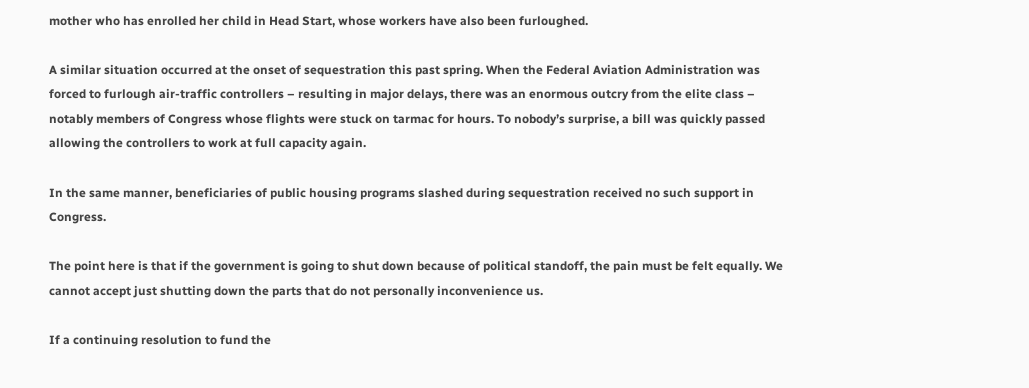mother who has enrolled her child in Head Start, whose workers have also been furloughed.

A similar situation occurred at the onset of sequestration this past spring. When the Federal Aviation Administration was forced to furlough air-traffic controllers – resulting in major delays, there was an enormous outcry from the elite class – notably members of Congress whose flights were stuck on tarmac for hours. To nobody’s surprise, a bill was quickly passed allowing the controllers to work at full capacity again.

In the same manner, beneficiaries of public housing programs slashed during sequestration received no such support in Congress.

The point here is that if the government is going to shut down because of political standoff, the pain must be felt equally. We cannot accept just shutting down the parts that do not personally inconvenience us.

If a continuing resolution to fund the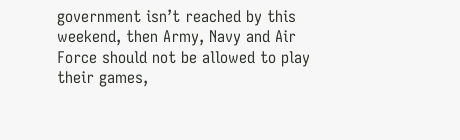government isn’t reached by this weekend, then Army, Navy and Air Force should not be allowed to play their games,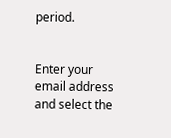period.


Enter your email address and select the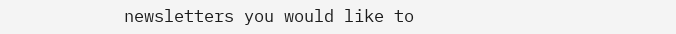newsletters you would like to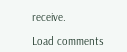receive.

Load comments